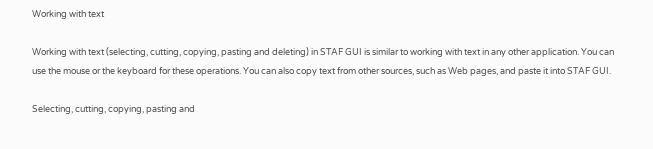Working with text

Working with text (selecting, cutting, copying, pasting and deleting) in STAF GUI is similar to working with text in any other application. You can use the mouse or the keyboard for these operations. You can also copy text from other sources, such as Web pages, and paste it into STAF GUI.

Selecting, cutting, copying, pasting and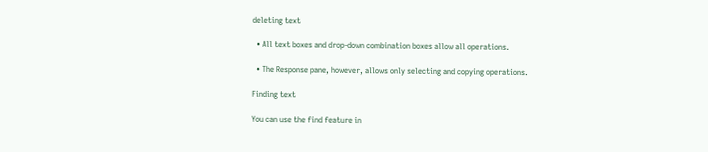deleting text

  • All text boxes and drop-down combination boxes allow all operations.

  • The Response pane, however, allows only selecting and copying operations.

Finding text

You can use the find feature in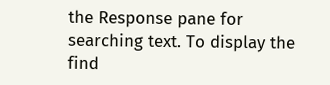the Response pane for searching text. To display the find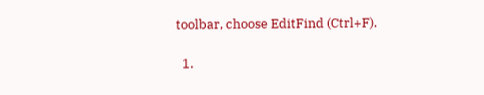toolbar, choose EditFind (Ctrl+F).

  1.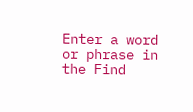Enter a word or phrase in the Find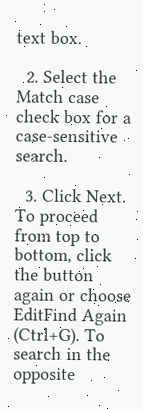text box.

  2. Select the Match case check box for a case-sensitive search.

  3. Click Next. To proceed from top to bottom, click the button again or choose EditFind Again (Ctrl+G). To search in the opposite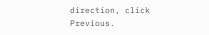direction, click Previous.